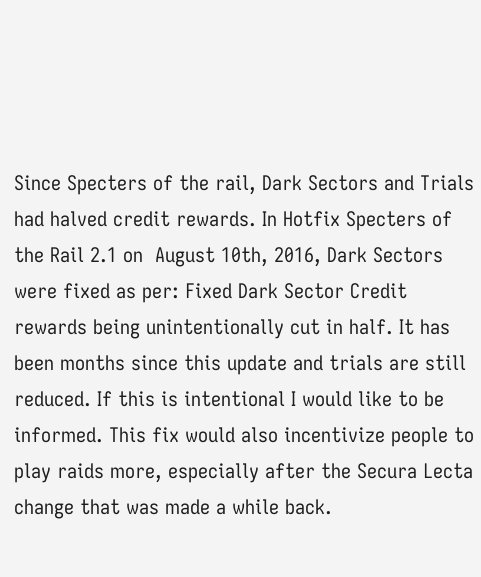Since Specters of the rail, Dark Sectors and Trials had halved credit rewards. In Hotfix Specters of the Rail 2.1 on  August 10th, 2016, Dark Sectors were fixed as per: Fixed Dark Sector Credit rewards being unintentionally cut in half. It has been months since this update and trials are still reduced. If this is intentional I would like to be informed. This fix would also incentivize people to play raids more, especially after the Secura Lecta change that was made a while back.